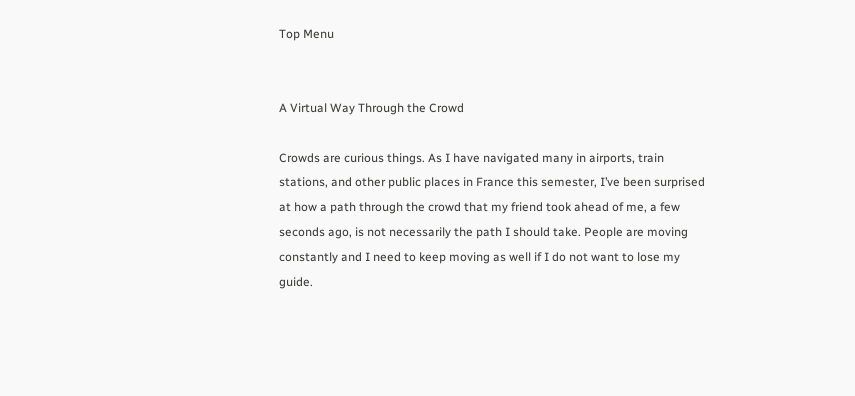Top Menu


A Virtual Way Through the Crowd

Crowds are curious things. As I have navigated many in airports, train stations, and other public places in France this semester, I’ve been surprised at how a path through the crowd that my friend took ahead of me, a few seconds ago, is not necessarily the path I should take. People are moving constantly and I need to keep moving as well if I do not want to lose my guide.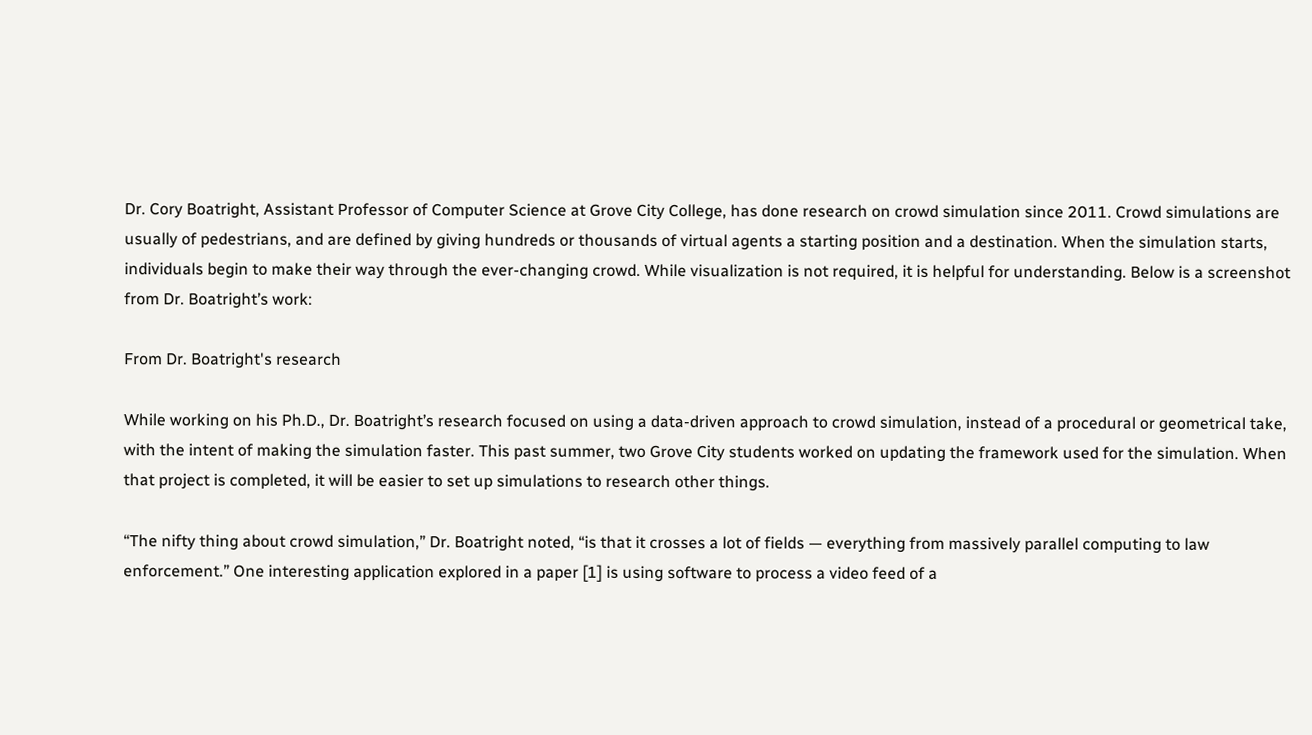Dr. Cory Boatright, Assistant Professor of Computer Science at Grove City College, has done research on crowd simulation since 2011. Crowd simulations are usually of pedestrians, and are defined by giving hundreds or thousands of virtual agents a starting position and a destination. When the simulation starts, individuals begin to make their way through the ever-changing crowd. While visualization is not required, it is helpful for understanding. Below is a screenshot from Dr. Boatright’s work:

From Dr. Boatright's research

While working on his Ph.D., Dr. Boatright’s research focused on using a data-driven approach to crowd simulation, instead of a procedural or geometrical take, with the intent of making the simulation faster. This past summer, two Grove City students worked on updating the framework used for the simulation. When that project is completed, it will be easier to set up simulations to research other things.

“The nifty thing about crowd simulation,” Dr. Boatright noted, “is that it crosses a lot of fields — everything from massively parallel computing to law enforcement.” One interesting application explored in a paper [1] is using software to process a video feed of a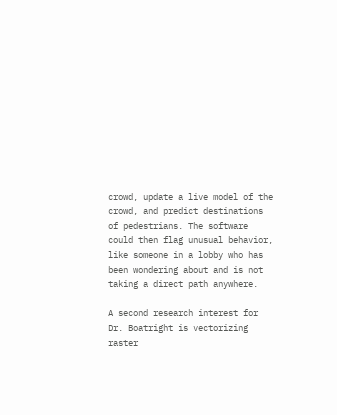crowd, update a live model of the crowd, and predict destinations of pedestrians. The software could then flag unusual behavior, like someone in a lobby who has been wondering about and is not taking a direct path anywhere.

A second research interest for Dr. Boatright is vectorizing raster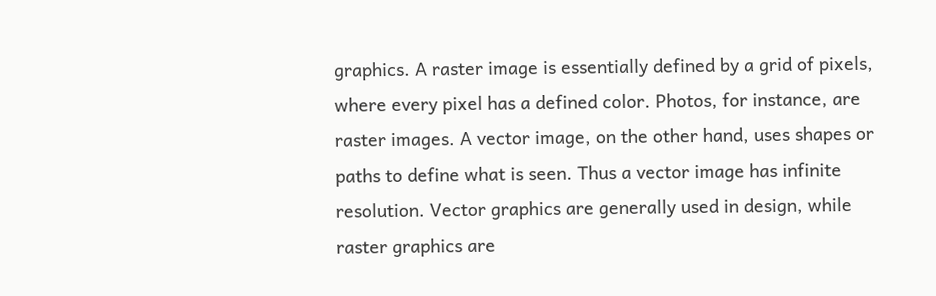graphics. A raster image is essentially defined by a grid of pixels, where every pixel has a defined color. Photos, for instance, are raster images. A vector image, on the other hand, uses shapes or paths to define what is seen. Thus a vector image has infinite resolution. Vector graphics are generally used in design, while raster graphics are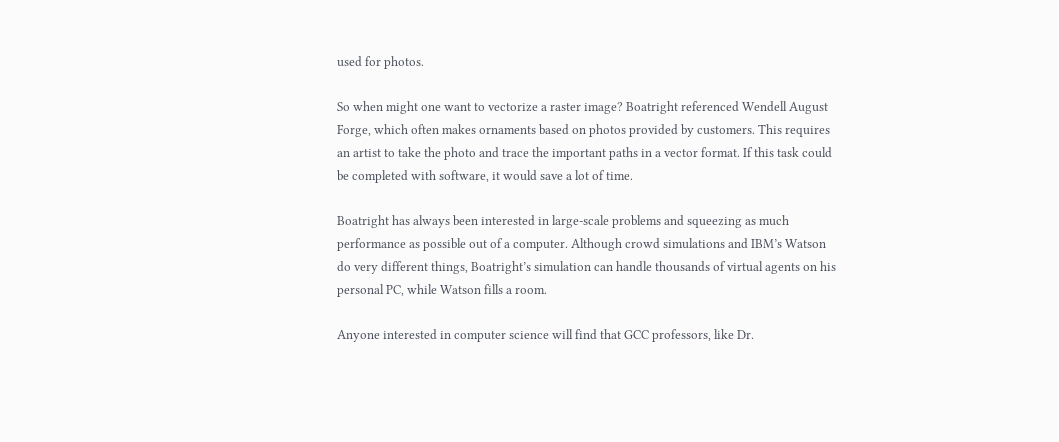used for photos.

So when might one want to vectorize a raster image? Boatright referenced Wendell August Forge, which often makes ornaments based on photos provided by customers. This requires an artist to take the photo and trace the important paths in a vector format. If this task could be completed with software, it would save a lot of time.

Boatright has always been interested in large-scale problems and squeezing as much performance as possible out of a computer. Although crowd simulations and IBM’s Watson do very different things, Boatright’s simulation can handle thousands of virtual agents on his personal PC, while Watson fills a room.

Anyone interested in computer science will find that GCC professors, like Dr.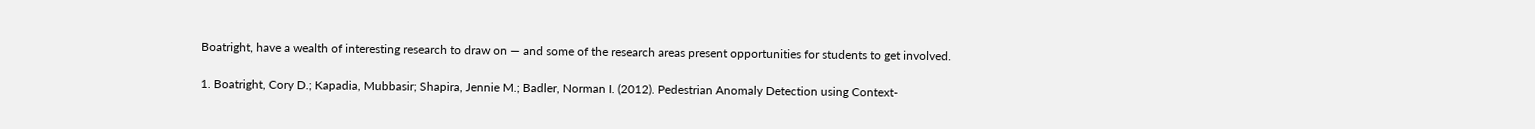Boatright, have a wealth of interesting research to draw on — and some of the research areas present opportunities for students to get involved.

1. Boatright, Cory D.; Kapadia, Mubbasir; Shapira, Jennie M.; Badler, Norman I. (2012). Pedestrian Anomaly Detection using Context-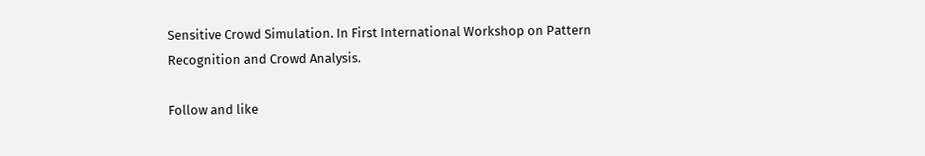Sensitive Crowd Simulation. In First International Workshop on Pattern Recognition and Crowd Analysis.

Follow and like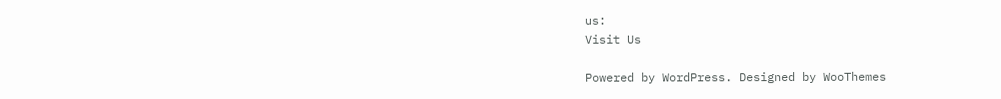us:
Visit Us

Powered by WordPress. Designed by WooThemes